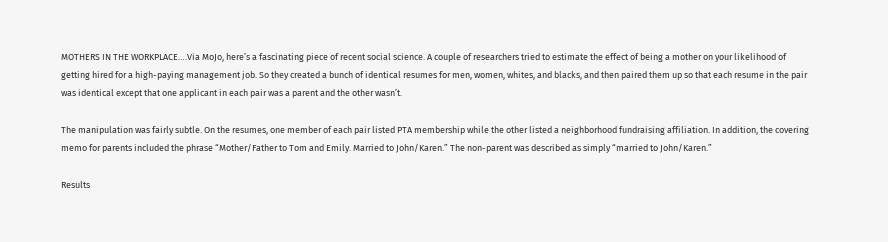MOTHERS IN THE WORKPLACE….Via MoJo, here’s a fascinating piece of recent social science. A couple of researchers tried to estimate the effect of being a mother on your likelihood of getting hired for a high-paying management job. So they created a bunch of identical resumes for men, women, whites, and blacks, and then paired them up so that each resume in the pair was identical except that one applicant in each pair was a parent and the other wasn’t.

The manipulation was fairly subtle. On the resumes, one member of each pair listed PTA membership while the other listed a neighborhood fundraising affiliation. In addition, the covering memo for parents included the phrase “Mother/Father to Tom and Emily. Married to John/Karen.” The non-parent was described as simply “married to John/Karen.”

Results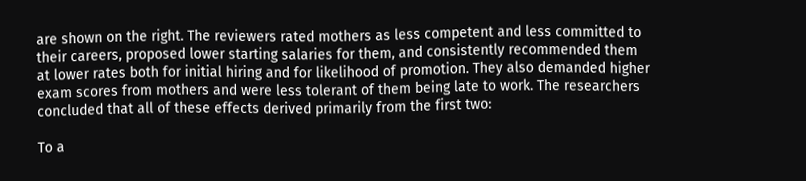are shown on the right. The reviewers rated mothers as less competent and less committed to their careers, proposed lower starting salaries for them, and consistently recommended them at lower rates both for initial hiring and for likelihood of promotion. They also demanded higher exam scores from mothers and were less tolerant of them being late to work. The researchers concluded that all of these effects derived primarily from the first two:

To a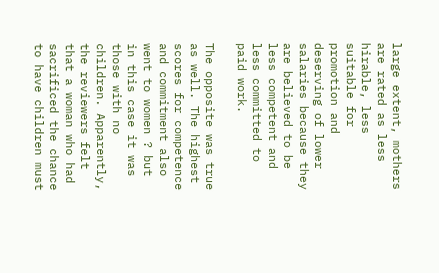large extent, mothers are rated as less hirable, less suitable for promotion and deserving of lower salaries because they are believed to be less competent and less committed to paid work.

The opposite was true as well. The highest scores for competence and commitment also went to women ? but in this case it was those with no children. Apparently, the reviewers felt that a woman who had sacrificed the chance to have children must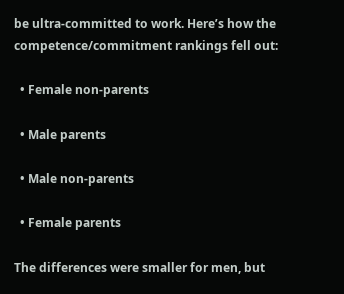be ultra-committed to work. Here’s how the competence/commitment rankings fell out:

  • Female non-parents

  • Male parents

  • Male non-parents

  • Female parents

The differences were smaller for men, but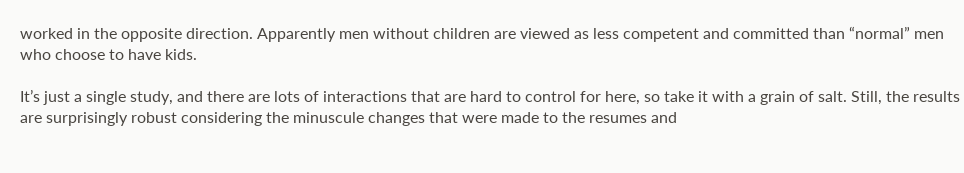worked in the opposite direction. Apparently men without children are viewed as less competent and committed than “normal” men who choose to have kids.

It’s just a single study, and there are lots of interactions that are hard to control for here, so take it with a grain of salt. Still, the results are surprisingly robust considering the minuscule changes that were made to the resumes and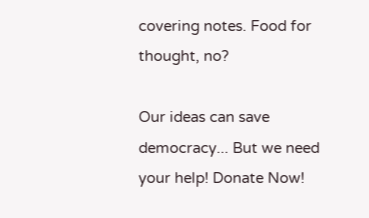covering notes. Food for thought, no?

Our ideas can save democracy... But we need your help! Donate Now!